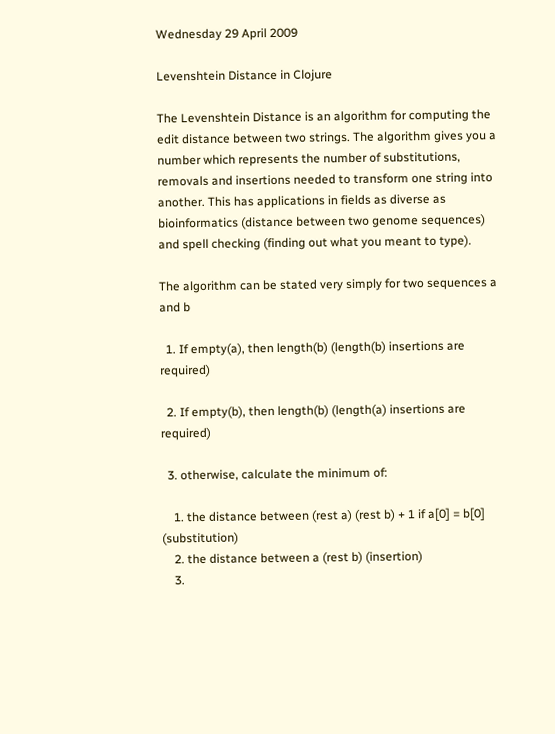Wednesday 29 April 2009

Levenshtein Distance in Clojure

The Levenshtein Distance is an algorithm for computing the edit distance between two strings. The algorithm gives you a number which represents the number of substitutions, removals and insertions needed to transform one string into another. This has applications in fields as diverse as bioinformatics (distance between two genome sequences) and spell checking (finding out what you meant to type).

The algorithm can be stated very simply for two sequences a and b

  1. If empty(a), then length(b) (length(b) insertions are required)

  2. If empty(b), then length(b) (length(a) insertions are required)

  3. otherwise, calculate the minimum of:

    1. the distance between (rest a) (rest b) + 1 if a[0] = b[0] (substitution)
    2. the distance between a (rest b) (insertion)
    3.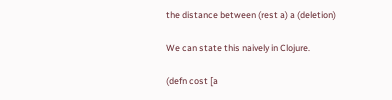the distance between (rest a) a (deletion)

We can state this naively in Clojure.

(defn cost [a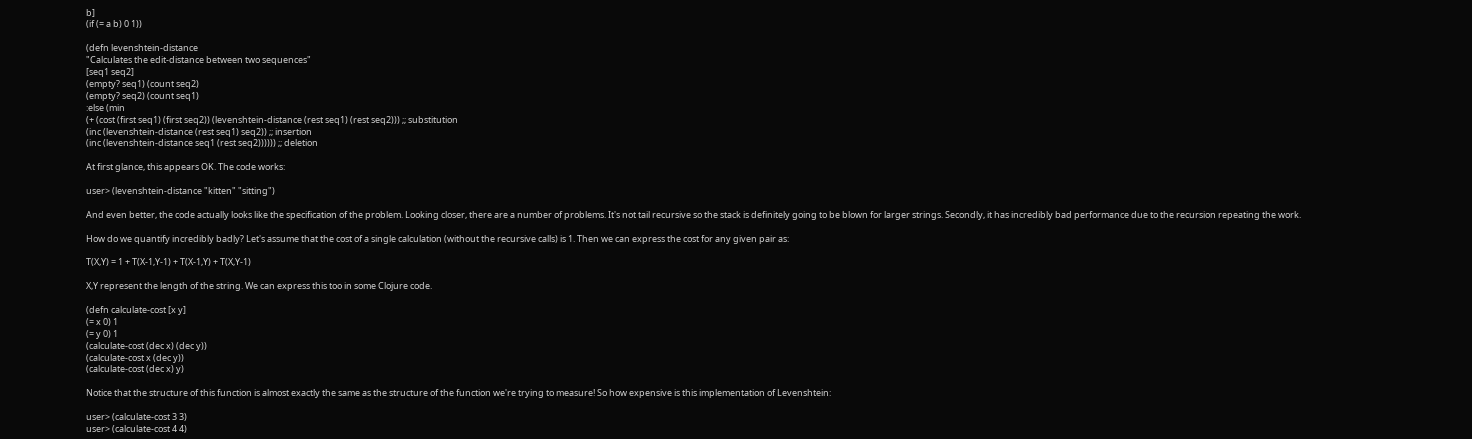b]
(if (= a b) 0 1))

(defn levenshtein-distance
"Calculates the edit-distance between two sequences"
[seq1 seq2]
(empty? seq1) (count seq2)
(empty? seq2) (count seq1)
:else (min
(+ (cost (first seq1) (first seq2)) (levenshtein-distance (rest seq1) (rest seq2))) ;; substitution
(inc (levenshtein-distance (rest seq1) seq2)) ;; insertion
(inc (levenshtein-distance seq1 (rest seq2)))))) ;; deletion

At first glance, this appears OK. The code works:

user> (levenshtein-distance "kitten" "sitting")

And even better, the code actually looks like the specification of the problem. Looking closer, there are a number of problems. It's not tail recursive so the stack is definitely going to be blown for larger strings. Secondly, it has incredibly bad performance due to the recursion repeating the work.

How do we quantify incredibly badly? Let's assume that the cost of a single calculation (without the recursive calls) is 1. Then we can express the cost for any given pair as:

T(X,Y) = 1 + T(X-1,Y-1) + T(X-1,Y) + T(X,Y-1)

X,Y represent the length of the string. We can express this too in some Clojure code.

(defn calculate-cost [x y]
(= x 0) 1
(= y 0) 1
(calculate-cost (dec x) (dec y))
(calculate-cost x (dec y))
(calculate-cost (dec x) y)

Notice that the structure of this function is almost exactly the same as the structure of the function we're trying to measure! So how expensive is this implementation of Levenshtein:

user> (calculate-cost 3 3)
user> (calculate-cost 4 4)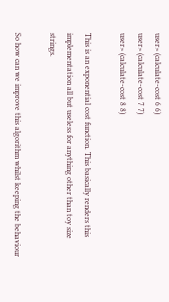user> (calculate-cost 6 6)
user> (calculate-cost 7 7)
user> (calculate-cost 8 8)

This is an exponential cost function. This basically renders this implementation all but useless for anything other than toy size strings.

So how can we improve this algorithm whilst keeping the behaviour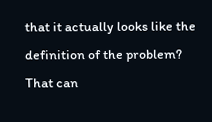that it actually looks like the definition of the problem? That can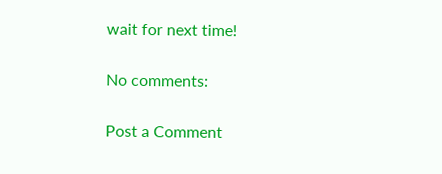wait for next time!

No comments:

Post a Comment